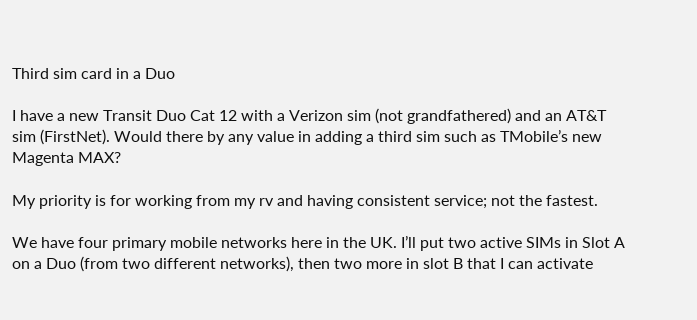Third sim card in a Duo

I have a new Transit Duo Cat 12 with a Verizon sim (not grandfathered) and an AT&T sim (FirstNet). Would there by any value in adding a third sim such as TMobile’s new Magenta MAX?

My priority is for working from my rv and having consistent service; not the fastest.

We have four primary mobile networks here in the UK. I’ll put two active SIMs in Slot A on a Duo (from two different networks), then two more in slot B that I can activate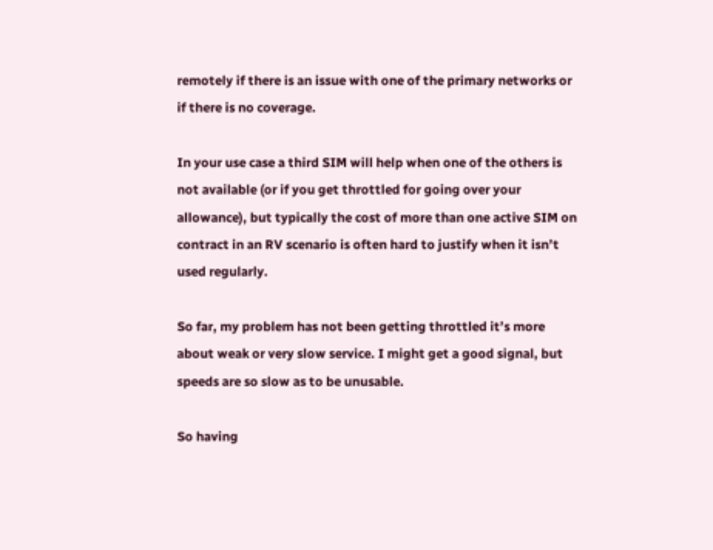remotely if there is an issue with one of the primary networks or if there is no coverage.

In your use case a third SIM will help when one of the others is not available (or if you get throttled for going over your allowance), but typically the cost of more than one active SIM on contract in an RV scenario is often hard to justify when it isn’t used regularly.

So far, my problem has not been getting throttled it’s more about weak or very slow service. I might get a good signal, but speeds are so slow as to be unusable.

So having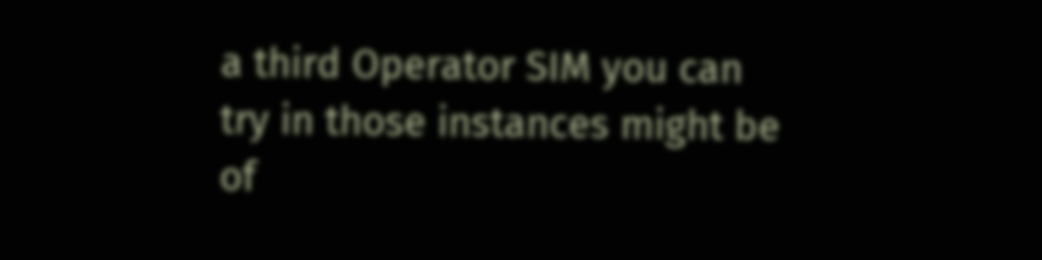a third Operator SIM you can try in those instances might be of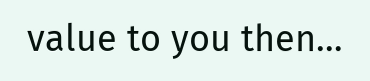value to you then…